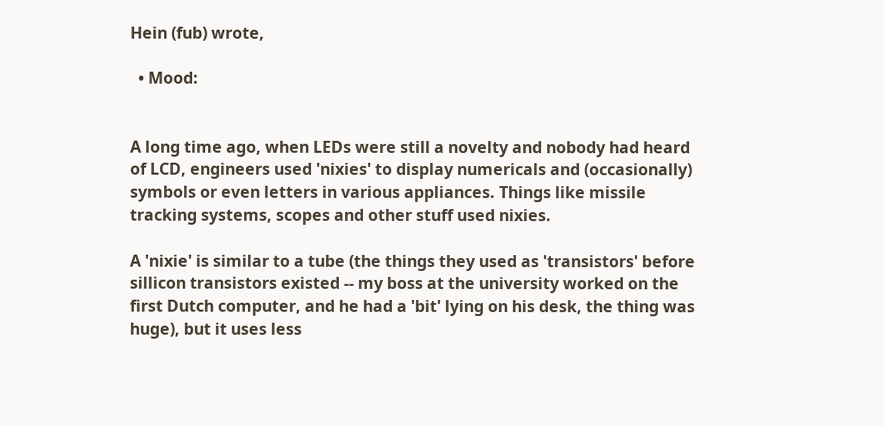Hein (fub) wrote,

  • Mood:


A long time ago, when LEDs were still a novelty and nobody had heard of LCD, engineers used 'nixies' to display numericals and (occasionally) symbols or even letters in various appliances. Things like missile tracking systems, scopes and other stuff used nixies.

A 'nixie' is similar to a tube (the things they used as 'transistors' before sillicon transistors existed -- my boss at the university worked on the first Dutch computer, and he had a 'bit' lying on his desk, the thing was huge), but it uses less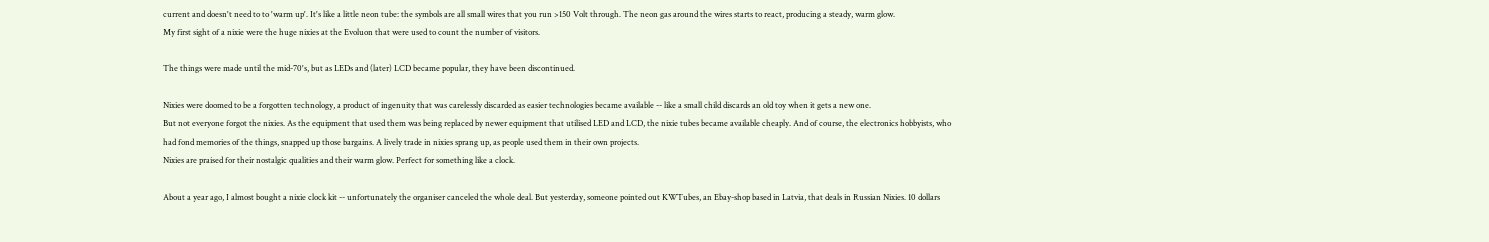current and doesn't need to to 'warm up'. It's like a little neon tube: the symbols are all small wires that you run >150 Volt through. The neon gas around the wires starts to react, producing a steady, warm glow.
My first sight of a nixie were the huge nixies at the Evoluon that were used to count the number of visitors.

The things were made until the mid-70's, but as LEDs and (later) LCD became popular, they have been discontinued.

Nixies were doomed to be a forgotten technology, a product of ingenuity that was carelessly discarded as easier technologies became available -- like a small child discards an old toy when it gets a new one.
But not everyone forgot the nixies. As the equipment that used them was being replaced by newer equipment that utilised LED and LCD, the nixie tubes became available cheaply. And of course, the electronics hobbyists, who had fond memories of the things, snapped up those bargains. A lively trade in nixies sprang up, as people used them in their own projects.
Nixies are praised for their nostalgic qualities and their warm glow. Perfect for something like a clock.

About a year ago, I almost bought a nixie clock kit -- unfortunately the organiser canceled the whole deal. But yesterday, someone pointed out KWTubes, an Ebay-shop based in Latvia, that deals in Russian Nixies. 10 dollars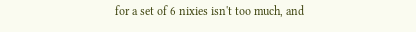for a set of 6 nixies isn't too much, and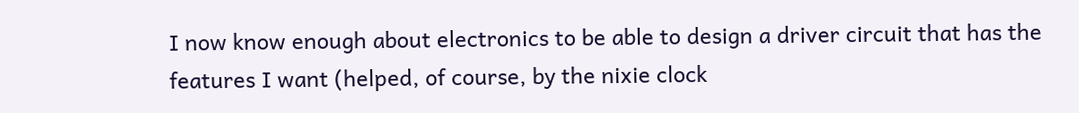I now know enough about electronics to be able to design a driver circuit that has the features I want (helped, of course, by the nixie clock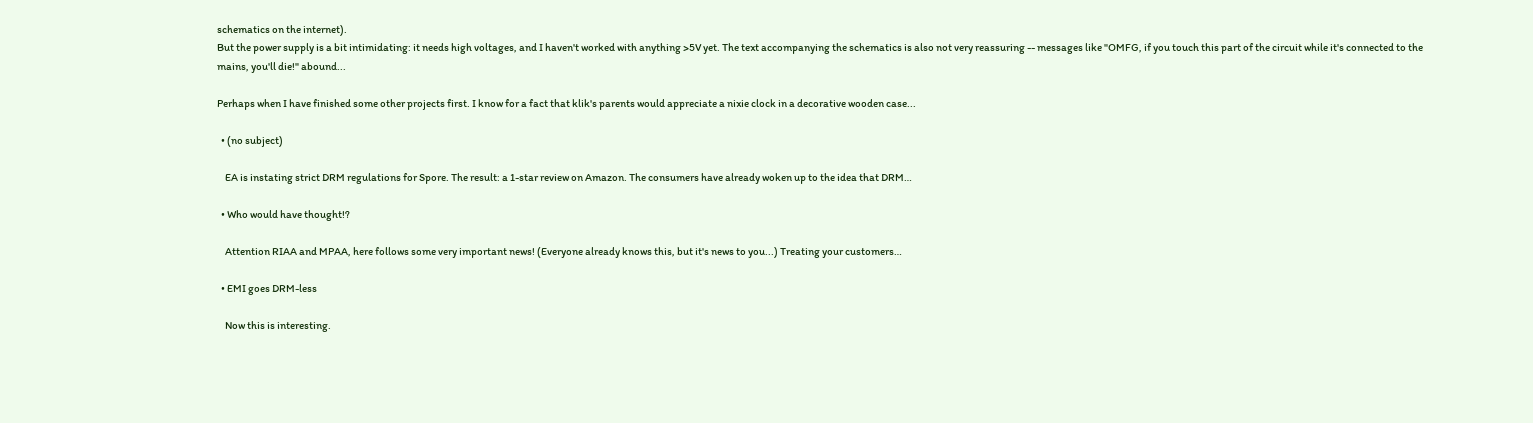schematics on the internet).
But the power supply is a bit intimidating: it needs high voltages, and I haven't worked with anything >5V yet. The text accompanying the schematics is also not very reassuring -- messages like "OMFG, if you touch this part of the circuit while it's connected to the mains, you'll die!" abound...

Perhaps when I have finished some other projects first. I know for a fact that klik's parents would appreciate a nixie clock in a decorative wooden case...

  • (no subject)

    EA is instating strict DRM regulations for Spore. The result: a 1-star review on Amazon. The consumers have already woken up to the idea that DRM…

  • Who would have thought!?

    Attention RIAA and MPAA, here follows some very important news! (Everyone already knows this, but it's news to you...) Treating your customers…

  • EMI goes DRM-less

    Now this is interesting.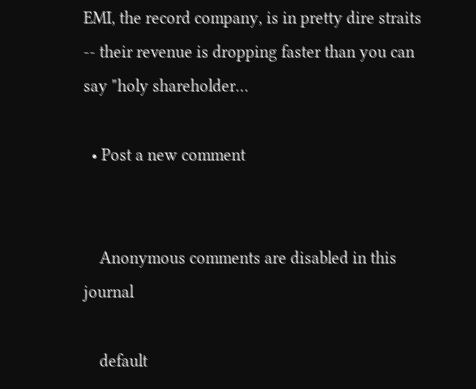EMI, the record company, is in pretty dire straits -- their revenue is dropping faster than you can say "holy shareholder…

  • Post a new comment


    Anonymous comments are disabled in this journal

    default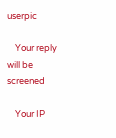userpic

    Your reply will be screened

    Your IP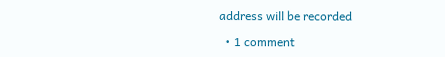address will be recorded

  • 1 comment